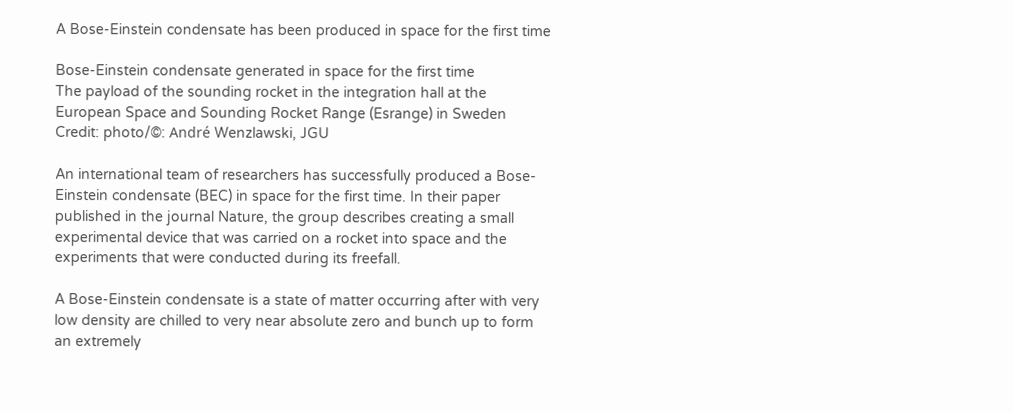A Bose-Einstein condensate has been produced in space for the first time

Bose-Einstein condensate generated in space for the first time
The payload of the sounding rocket in the integration hall at the European Space and Sounding Rocket Range (Esrange) in Sweden Credit: photo/©: André Wenzlawski, JGU

An international team of researchers has successfully produced a Bose-Einstein condensate (BEC) in space for the first time. In their paper published in the journal Nature, the group describes creating a small experimental device that was carried on a rocket into space and the experiments that were conducted during its freefall.

A Bose-Einstein condensate is a state of matter occurring after with very low density are chilled to very near absolute zero and bunch up to form an extremely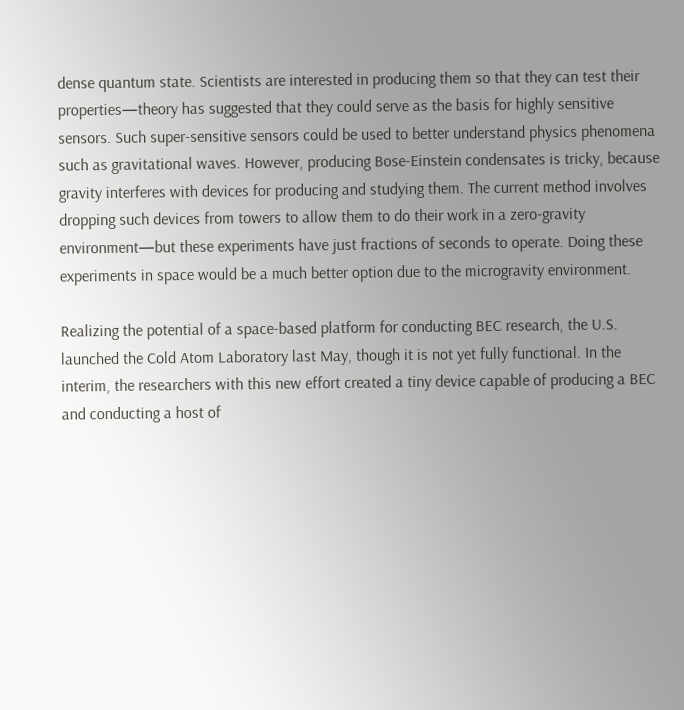dense quantum state. Scientists are interested in producing them so that they can test their properties—theory has suggested that they could serve as the basis for highly sensitive sensors. Such super-sensitive sensors could be used to better understand physics phenomena such as gravitational waves. However, producing Bose-Einstein condensates is tricky, because gravity interferes with devices for producing and studying them. The current method involves dropping such devices from towers to allow them to do their work in a zero-gravity environment—but these experiments have just fractions of seconds to operate. Doing these experiments in space would be a much better option due to the microgravity environment.

Realizing the potential of a space-based platform for conducting BEC research, the U.S. launched the Cold Atom Laboratory last May, though it is not yet fully functional. In the interim, the researchers with this new effort created a tiny device capable of producing a BEC and conducting a host of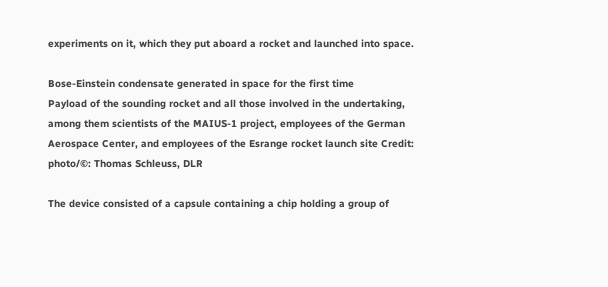experiments on it, which they put aboard a rocket and launched into space.

Bose-Einstein condensate generated in space for the first time
Payload of the sounding rocket and all those involved in the undertaking, among them scientists of the MAIUS-1 project, employees of the German Aerospace Center, and employees of the Esrange rocket launch site Credit: photo/©: Thomas Schleuss, DLR

The device consisted of a capsule containing a chip holding a group of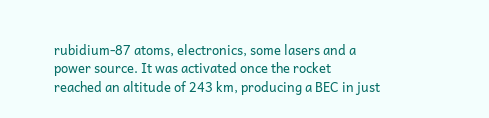rubidium-87 atoms, electronics, some lasers and a power source. It was activated once the rocket reached an altitude of 243 km, producing a BEC in just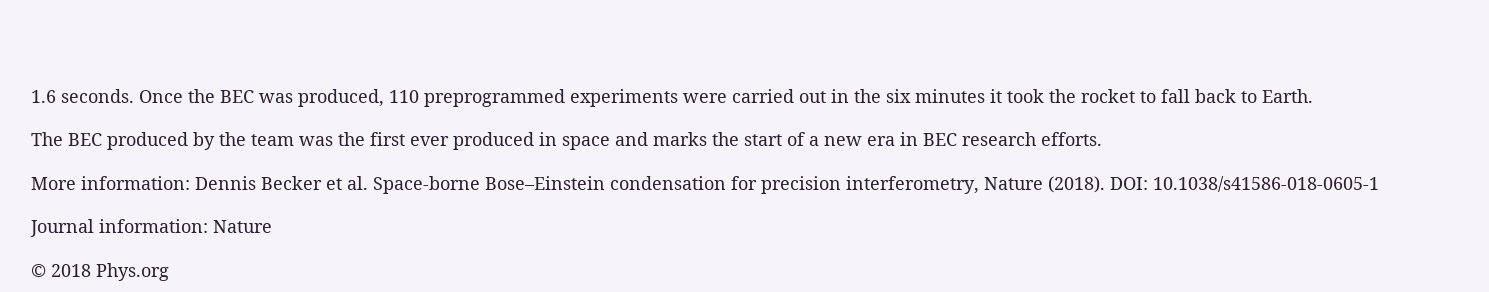1.6 seconds. Once the BEC was produced, 110 preprogrammed experiments were carried out in the six minutes it took the rocket to fall back to Earth.

The BEC produced by the team was the first ever produced in space and marks the start of a new era in BEC research efforts.

More information: Dennis Becker et al. Space-borne Bose–Einstein condensation for precision interferometry, Nature (2018). DOI: 10.1038/s41586-018-0605-1

Journal information: Nature

© 2018 Phys.org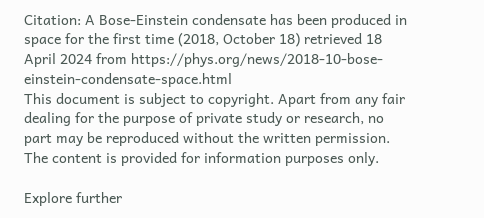Citation: A Bose-Einstein condensate has been produced in space for the first time (2018, October 18) retrieved 18 April 2024 from https://phys.org/news/2018-10-bose-einstein-condensate-space.html
This document is subject to copyright. Apart from any fair dealing for the purpose of private study or research, no part may be reproduced without the written permission. The content is provided for information purposes only.

Explore further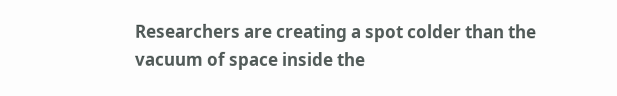Researchers are creating a spot colder than the vacuum of space inside the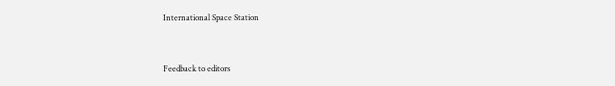International Space Station


Feedback to editors